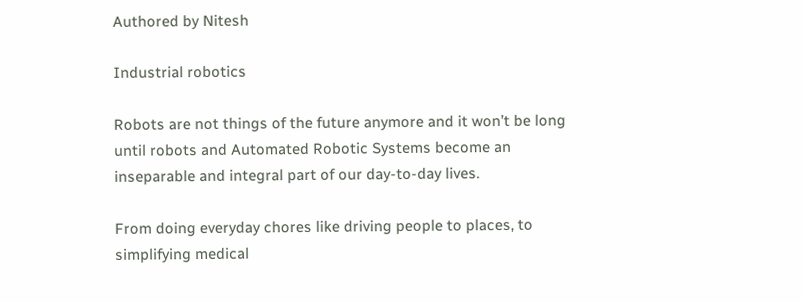Authored by Nitesh

Industrial robotics

Robots are not things of the future anymore and it won’t be long until robots and Automated Robotic Systems become an inseparable and integral part of our day-to-day lives.

From doing everyday chores like driving people to places, to simplifying medical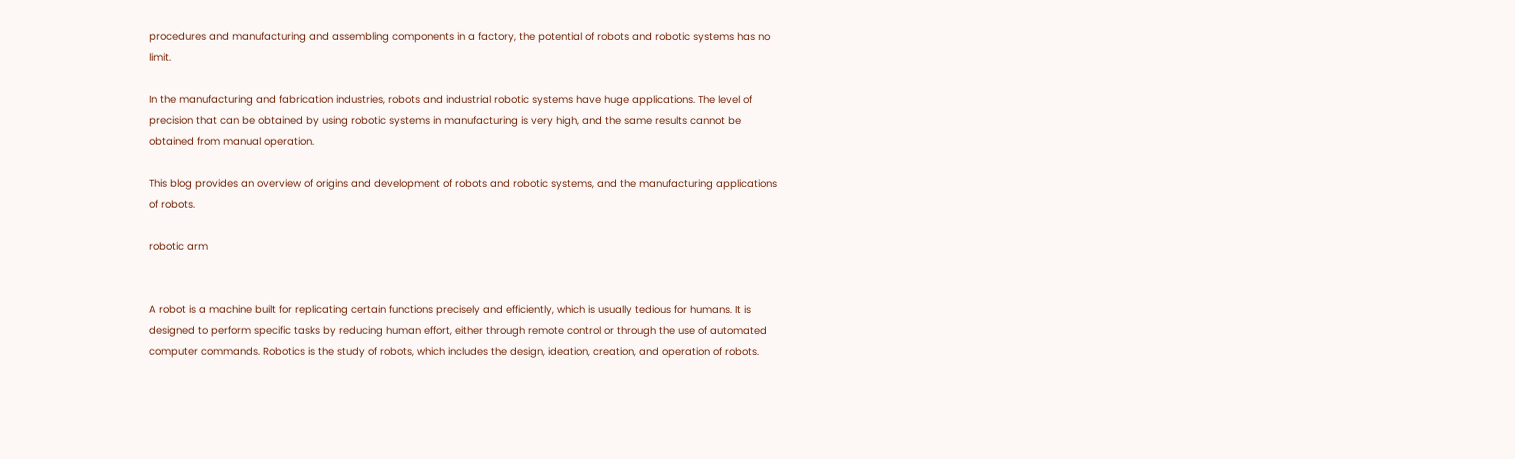procedures and manufacturing and assembling components in a factory, the potential of robots and robotic systems has no limit.

In the manufacturing and fabrication industries, robots and industrial robotic systems have huge applications. The level of precision that can be obtained by using robotic systems in manufacturing is very high, and the same results cannot be obtained from manual operation.

This blog provides an overview of origins and development of robots and robotic systems, and the manufacturing applications of robots.

robotic arm


A robot is a machine built for replicating certain functions precisely and efficiently, which is usually tedious for humans. It is designed to perform specific tasks by reducing human effort, either through remote control or through the use of automated computer commands. Robotics is the study of robots, which includes the design, ideation, creation, and operation of robots.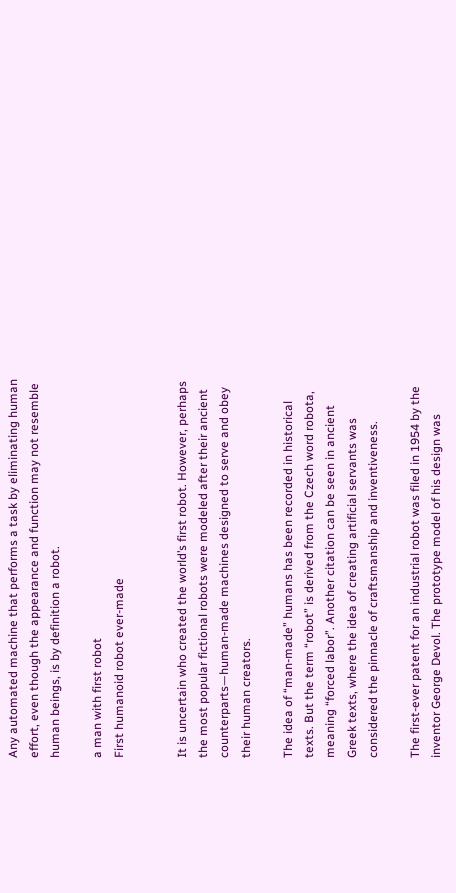Any automated machine that performs a task by eliminating human effort, even though the appearance and function may not resemble human beings, is by definition a robot.

a man with first robot
First humanoid robot ever-made


It is uncertain who created the world’s first robot. However, perhaps the most popular fictional robots were modeled after their ancient counterparts—human-made machines designed to serve and obey their human creators.

The idea of “man-made” humans has been recorded in historical texts. But the term “robot” is derived from the Czech word robota, meaning “forced labor”. Another citation can be seen in ancient Greek texts, where the idea of creating artificial servants was considered the pinnacle of craftsmanship and inventiveness.

The first-ever patent for an industrial robot was filed in 1954 by the inventor George Devol. The prototype model of his design was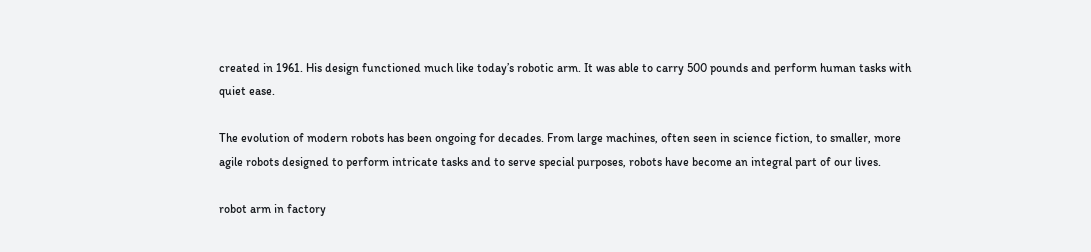created in 1961. His design functioned much like today’s robotic arm. It was able to carry 500 pounds and perform human tasks with quiet ease.

The evolution of modern robots has been ongoing for decades. From large machines, often seen in science fiction, to smaller, more agile robots designed to perform intricate tasks and to serve special purposes, robots have become an integral part of our lives.

robot arm in factory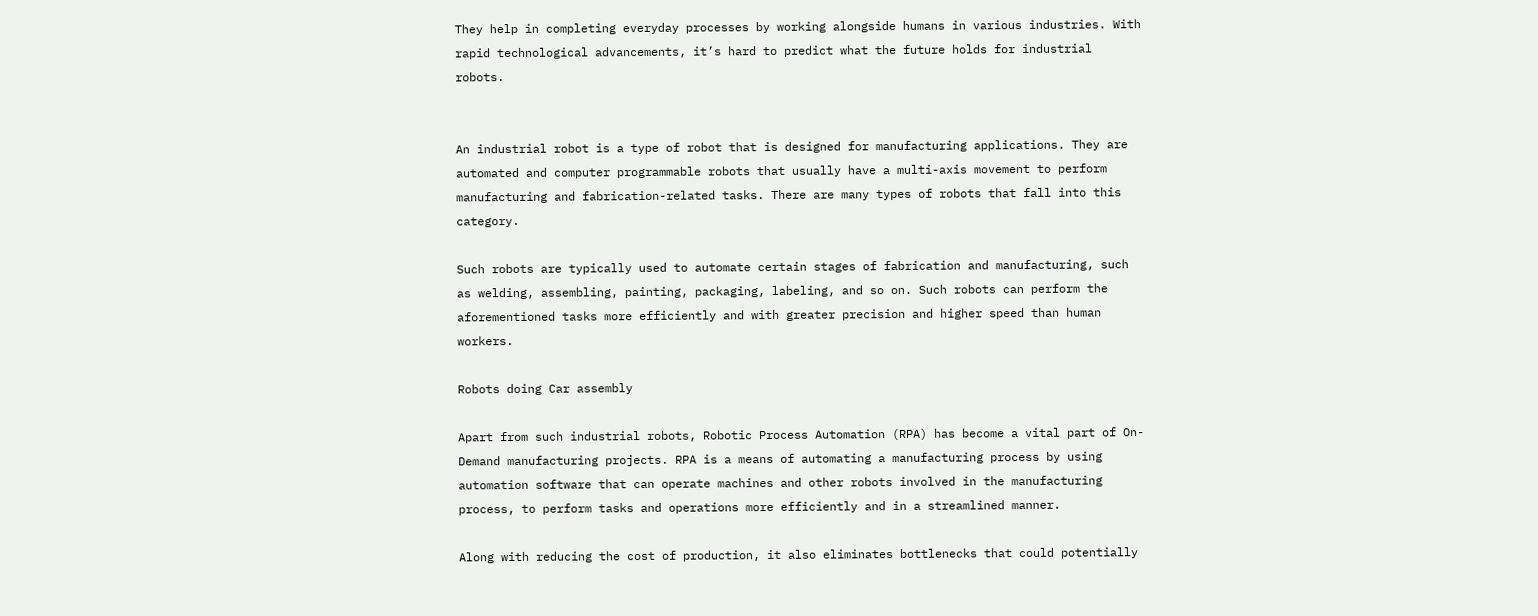They help in completing everyday processes by working alongside humans in various industries. With rapid technological advancements, it’s hard to predict what the future holds for industrial robots.


An industrial robot is a type of robot that is designed for manufacturing applications. They are automated and computer programmable robots that usually have a multi-axis movement to perform manufacturing and fabrication-related tasks. There are many types of robots that fall into this category.

Such robots are typically used to automate certain stages of fabrication and manufacturing, such as welding, assembling, painting, packaging, labeling, and so on. Such robots can perform the aforementioned tasks more efficiently and with greater precision and higher speed than human workers.

Robots doing Car assembly

Apart from such industrial robots, Robotic Process Automation (RPA) has become a vital part of On-Demand manufacturing projects. RPA is a means of automating a manufacturing process by using automation software that can operate machines and other robots involved in the manufacturing process, to perform tasks and operations more efficiently and in a streamlined manner.

Along with reducing the cost of production, it also eliminates bottlenecks that could potentially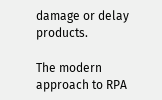damage or delay products.

The modern approach to RPA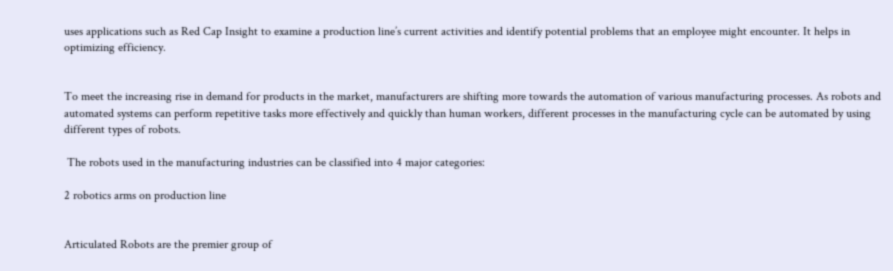uses applications such as Red Cap Insight to examine a production line’s current activities and identify potential problems that an employee might encounter. It helps in optimizing efficiency.


To meet the increasing rise in demand for products in the market, manufacturers are shifting more towards the automation of various manufacturing processes. As robots and automated systems can perform repetitive tasks more effectively and quickly than human workers, different processes in the manufacturing cycle can be automated by using different types of robots.

 The robots used in the manufacturing industries can be classified into 4 major categories:

2 robotics arms on production line


Articulated Robots are the premier group of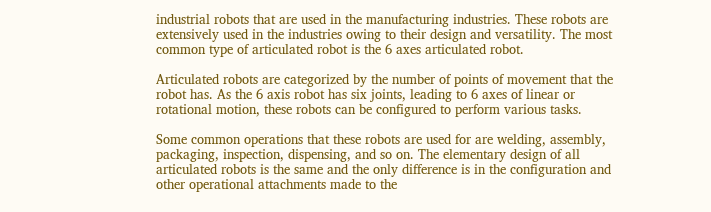industrial robots that are used in the manufacturing industries. These robots are extensively used in the industries owing to their design and versatility. The most common type of articulated robot is the 6 axes articulated robot.

Articulated robots are categorized by the number of points of movement that the robot has. As the 6 axis robot has six joints, leading to 6 axes of linear or rotational motion, these robots can be configured to perform various tasks.

Some common operations that these robots are used for are welding, assembly, packaging, inspection, dispensing, and so on. The elementary design of all articulated robots is the same and the only difference is in the configuration and other operational attachments made to the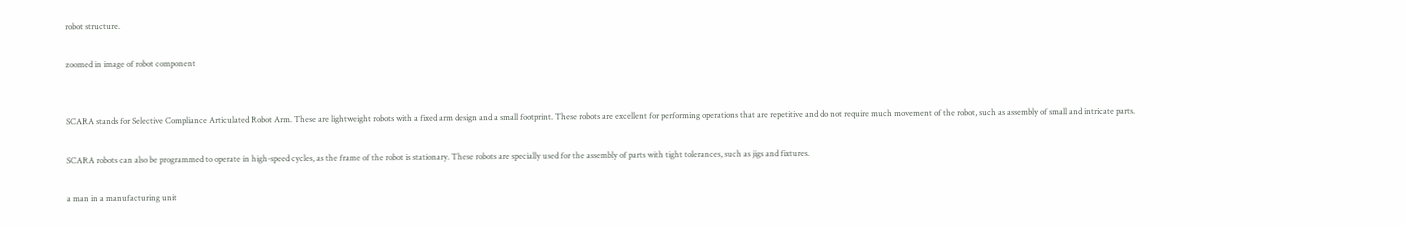robot structure.

zoomed in image of robot component


SCARA stands for Selective Compliance Articulated Robot Arm. These are lightweight robots with a fixed arm design and a small footprint. These robots are excellent for performing operations that are repetitive and do not require much movement of the robot, such as assembly of small and intricate parts.

SCARA robots can also be programmed to operate in high-speed cycles, as the frame of the robot is stationary. These robots are specially used for the assembly of parts with tight tolerances, such as jigs and fixtures.

a man in a manufacturing unit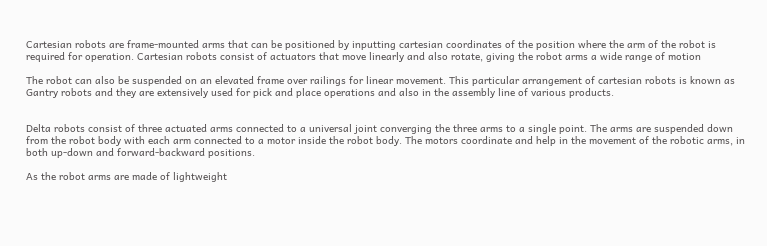Cartesian robots are frame-mounted arms that can be positioned by inputting cartesian coordinates of the position where the arm of the robot is required for operation. Cartesian robots consist of actuators that move linearly and also rotate, giving the robot arms a wide range of motion

The robot can also be suspended on an elevated frame over railings for linear movement. This particular arrangement of cartesian robots is known as Gantry robots and they are extensively used for pick and place operations and also in the assembly line of various products.


Delta robots consist of three actuated arms connected to a universal joint converging the three arms to a single point. The arms are suspended down from the robot body with each arm connected to a motor inside the robot body. The motors coordinate and help in the movement of the robotic arms, in both up-down and forward-backward positions.

As the robot arms are made of lightweight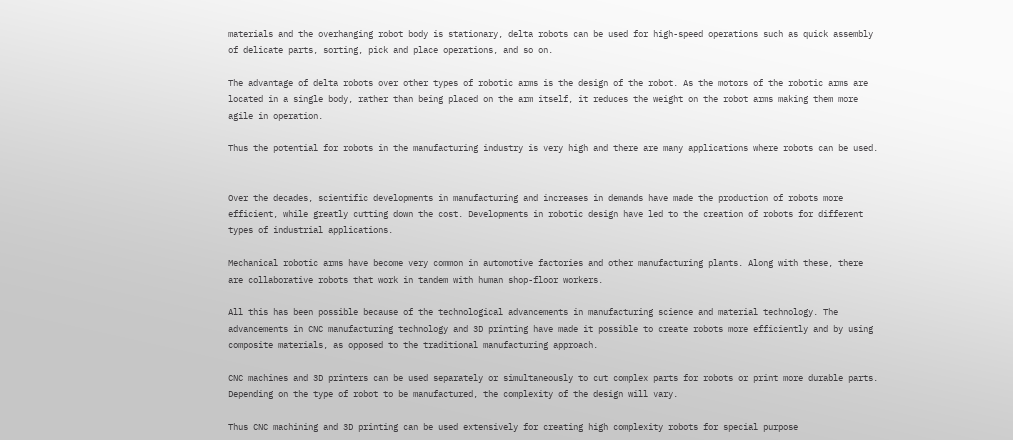materials and the overhanging robot body is stationary, delta robots can be used for high-speed operations such as quick assembly of delicate parts, sorting, pick and place operations, and so on.

The advantage of delta robots over other types of robotic arms is the design of the robot. As the motors of the robotic arms are located in a single body, rather than being placed on the arm itself, it reduces the weight on the robot arms making them more agile in operation.

Thus the potential for robots in the manufacturing industry is very high and there are many applications where robots can be used.


Over the decades, scientific developments in manufacturing and increases in demands have made the production of robots more efficient, while greatly cutting down the cost. Developments in robotic design have led to the creation of robots for different types of industrial applications.

Mechanical robotic arms have become very common in automotive factories and other manufacturing plants. Along with these, there are collaborative robots that work in tandem with human shop-floor workers.

All this has been possible because of the technological advancements in manufacturing science and material technology. The advancements in CNC manufacturing technology and 3D printing have made it possible to create robots more efficiently and by using composite materials, as opposed to the traditional manufacturing approach.

CNC machines and 3D printers can be used separately or simultaneously to cut complex parts for robots or print more durable parts. Depending on the type of robot to be manufactured, the complexity of the design will vary.

Thus CNC machining and 3D printing can be used extensively for creating high complexity robots for special purpose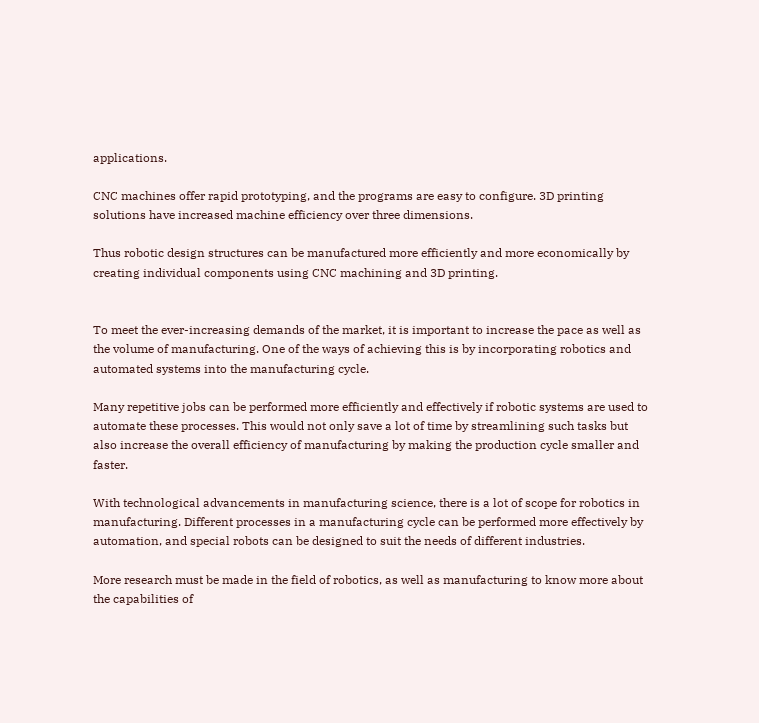applications.

CNC machines offer rapid prototyping, and the programs are easy to configure. 3D printing solutions have increased machine efficiency over three dimensions.

Thus robotic design structures can be manufactured more efficiently and more economically by creating individual components using CNC machining and 3D printing.


To meet the ever-increasing demands of the market, it is important to increase the pace as well as the volume of manufacturing. One of the ways of achieving this is by incorporating robotics and automated systems into the manufacturing cycle.

Many repetitive jobs can be performed more efficiently and effectively if robotic systems are used to automate these processes. This would not only save a lot of time by streamlining such tasks but also increase the overall efficiency of manufacturing by making the production cycle smaller and faster.

With technological advancements in manufacturing science, there is a lot of scope for robotics in manufacturing. Different processes in a manufacturing cycle can be performed more effectively by automation, and special robots can be designed to suit the needs of different industries.

More research must be made in the field of robotics, as well as manufacturing to know more about the capabilities of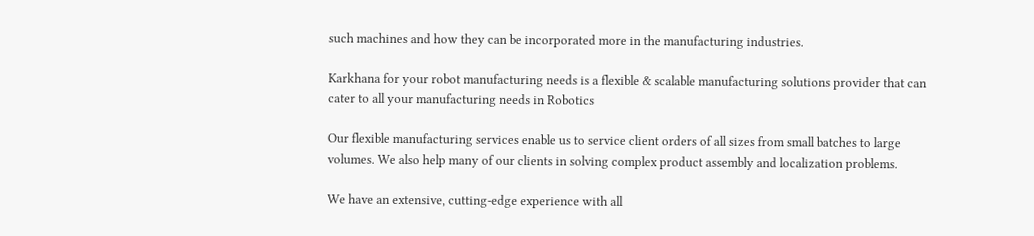such machines and how they can be incorporated more in the manufacturing industries.

Karkhana for your robot manufacturing needs is a flexible & scalable manufacturing solutions provider that can cater to all your manufacturing needs in Robotics

Our flexible manufacturing services enable us to service client orders of all sizes from small batches to large volumes. We also help many of our clients in solving complex product assembly and localization problems.

We have an extensive, cutting-edge experience with all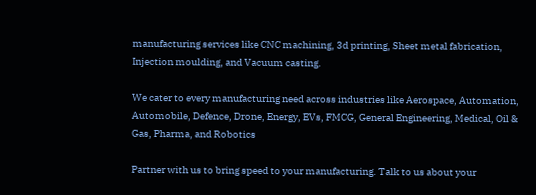manufacturing services like CNC machining, 3d printing, Sheet metal fabrication, Injection moulding, and Vacuum casting.

We cater to every manufacturing need across industries like Aerospace, Automation, Automobile, Defence, Drone, Energy, EVs, FMCG, General Engineering, Medical, Oil & Gas, Pharma, and Robotics

Partner with us to bring speed to your manufacturing. Talk to us about your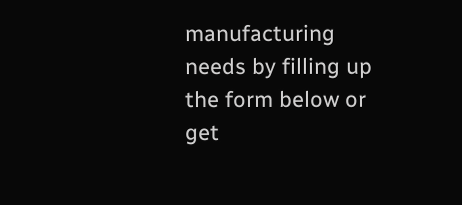manufacturing needs by filling up the form below or get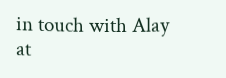in touch with Alay at